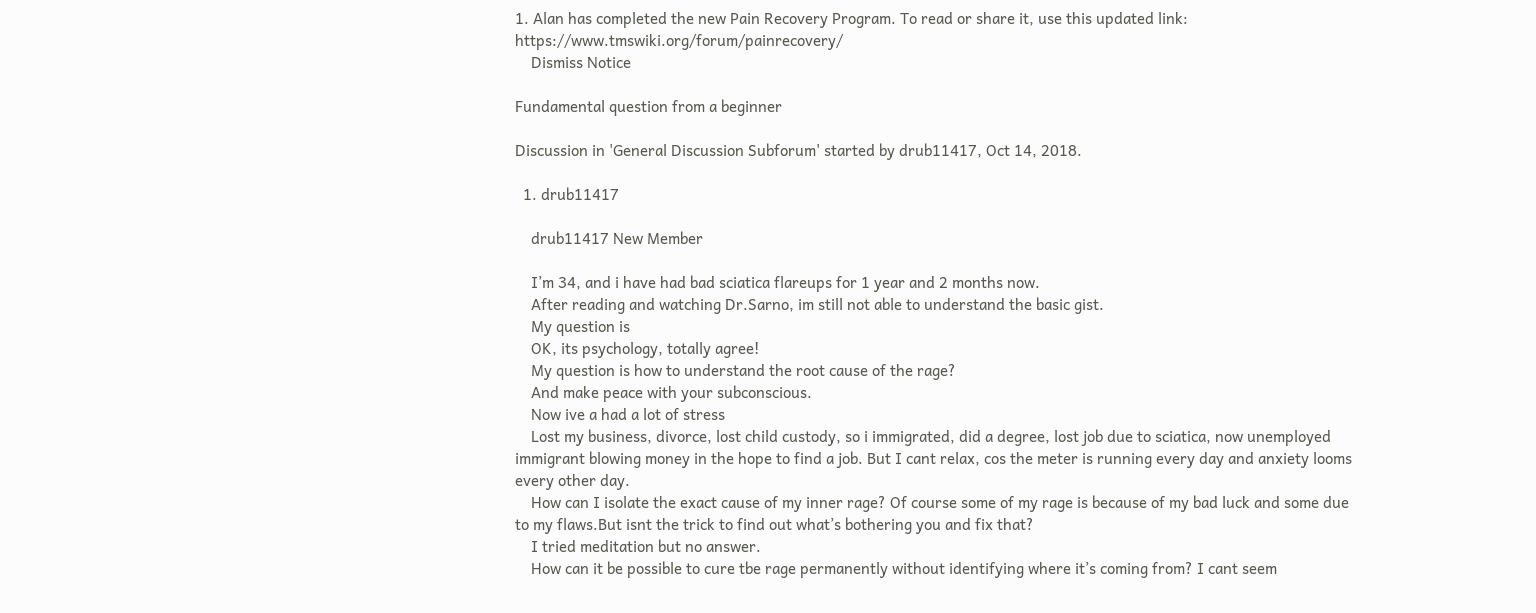1. Alan has completed the new Pain Recovery Program. To read or share it, use this updated link: https://www.tmswiki.org/forum/painrecovery/
    Dismiss Notice

Fundamental question from a beginner

Discussion in 'General Discussion Subforum' started by drub11417, Oct 14, 2018.

  1. drub11417

    drub11417 New Member

    I’m 34, and i have had bad sciatica flareups for 1 year and 2 months now.
    After reading and watching Dr.Sarno, im still not able to understand the basic gist.
    My question is
    OK, its psychology, totally agree!
    My question is how to understand the root cause of the rage?
    And make peace with your subconscious.
    Now ive a had a lot of stress
    Lost my business, divorce, lost child custody, so i immigrated, did a degree, lost job due to sciatica, now unemployed immigrant blowing money in the hope to find a job. But I cant relax, cos the meter is running every day and anxiety looms every other day.
    How can I isolate the exact cause of my inner rage? Of course some of my rage is because of my bad luck and some due to my flaws.But isnt the trick to find out what’s bothering you and fix that?
    I tried meditation but no answer.
    How can it be possible to cure tbe rage permanently without identifying where it’s coming from? I cant seem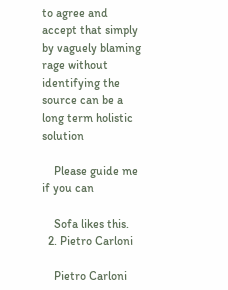to agree and accept that simply by vaguely blaming rage without identifying the source can be a long term holistic solution

    Please guide me if you can

    Sofa likes this.
  2. Pietro Carloni

    Pietro Carloni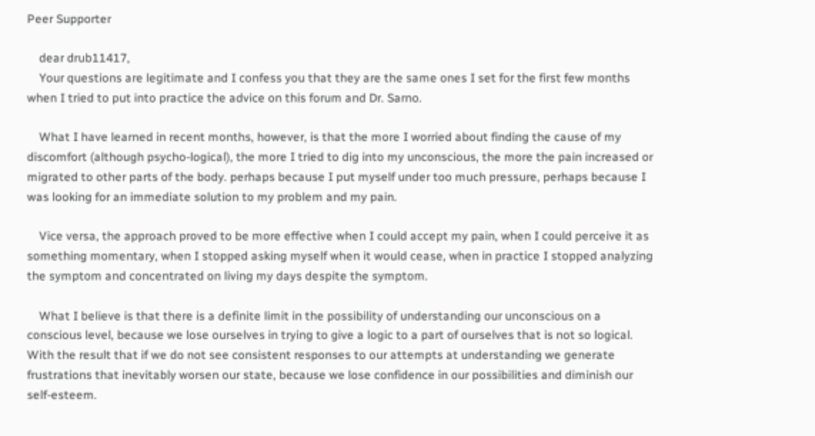Peer Supporter

    dear drub11417,
    Your questions are legitimate and I confess you that they are the same ones I set for the first few months when I tried to put into practice the advice on this forum and Dr. Sarno.

    What I have learned in recent months, however, is that the more I worried about finding the cause of my discomfort (although psycho-logical), the more I tried to dig into my unconscious, the more the pain increased or migrated to other parts of the body. perhaps because I put myself under too much pressure, perhaps because I was looking for an immediate solution to my problem and my pain.

    Vice versa, the approach proved to be more effective when I could accept my pain, when I could perceive it as something momentary, when I stopped asking myself when it would cease, when in practice I stopped analyzing the symptom and concentrated on living my days despite the symptom.

    What I believe is that there is a definite limit in the possibility of understanding our unconscious on a conscious level, because we lose ourselves in trying to give a logic to a part of ourselves that is not so logical. With the result that if we do not see consistent responses to our attempts at understanding we generate frustrations that inevitably worsen our state, because we lose confidence in our possibilities and diminish our self-esteem.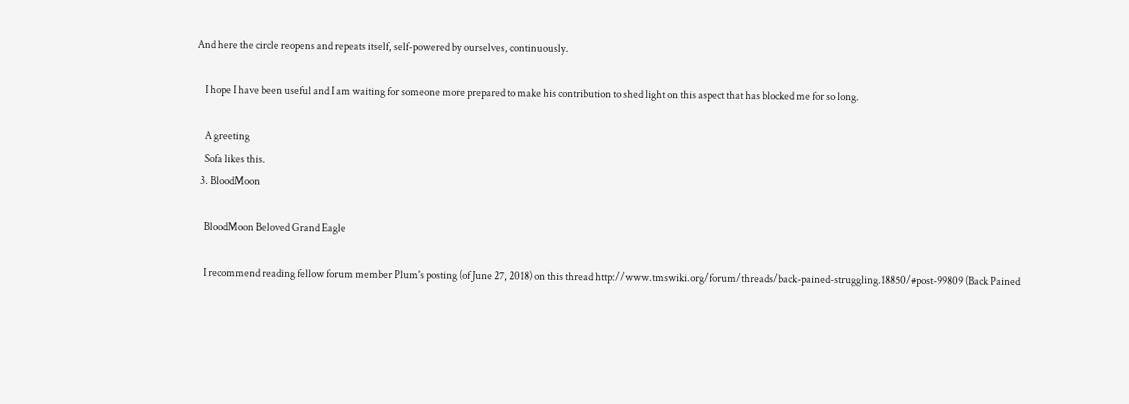And here the circle reopens and repeats itself, self-powered by ourselves, continuously.

    I hope I have been useful and I am waiting for someone more prepared to make his contribution to shed light on this aspect that has blocked me for so long.

    A greeting
    Sofa likes this.
  3. BloodMoon

    BloodMoon Beloved Grand Eagle

    I recommend reading fellow forum member Plum's posting (of June 27, 2018) on this thread http://www.tmswiki.org/forum/threads/back-pained-struggling.18850/#post-99809 (Back Pained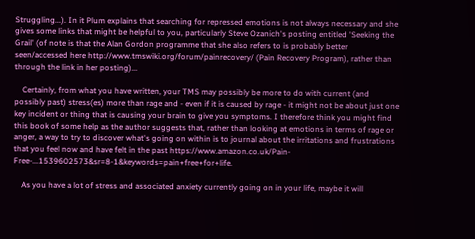Struggling...). In it Plum explains that searching for repressed emotions is not always necessary and she gives some links that might be helpful to you, particularly Steve Ozanich's posting entitled 'Seeking the Grail' (of note is that the Alan Gordon programme that she also refers to is probably better seen/accessed here http://www.tmswiki.org/forum/painrecovery/ (Pain Recovery Program), rather than through the link in her posting)...

    Certainly, from what you have written, your TMS may possibly be more to do with current (and possibly past) stress(es) more than rage and - even if it is caused by rage - it might not be about just one key incident or thing that is causing your brain to give you symptoms. I therefore think you might find this book of some help as the author suggests that, rather than looking at emotions in terms of rage or anger, a way to try to discover what's going on within is to journal about the irritations and frustrations that you feel now and have felt in the past https://www.amazon.co.uk/Pain-Free-...1539602573&sr=8-1&keywords=pain+free+for+life.

    As you have a lot of stress and associated anxiety currently going on in your life, maybe it will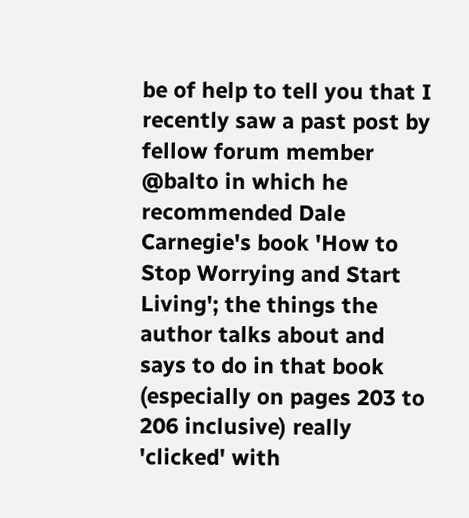be of help to tell you that I recently saw a past post by fellow forum member @balto in which he recommended Dale Carnegie's book 'How to Stop Worrying and Start Living'; the things the author talks about and says to do in that book (especially on pages 203 to 206 inclusive) really 'clicked' with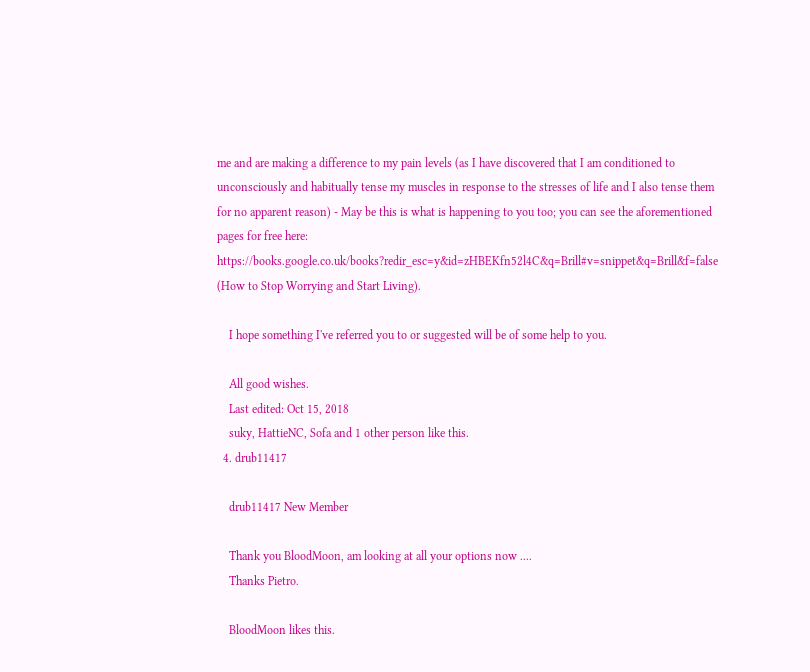me and are making a difference to my pain levels (as I have discovered that I am conditioned to unconsciously and habitually tense my muscles in response to the stresses of life and I also tense them for no apparent reason) - May be this is what is happening to you too; you can see the aforementioned pages for free here: https://books.google.co.uk/books?redir_esc=y&id=zHBEKfn52l4C&q=Brill#v=snippet&q=Brill&f=false (How to Stop Worrying and Start Living).

    I hope something I've referred you to or suggested will be of some help to you.

    All good wishes.
    Last edited: Oct 15, 2018
    suky, HattieNC, Sofa and 1 other person like this.
  4. drub11417

    drub11417 New Member

    Thank you BloodMoon, am looking at all your options now ....
    Thanks Pietro.

    BloodMoon likes this.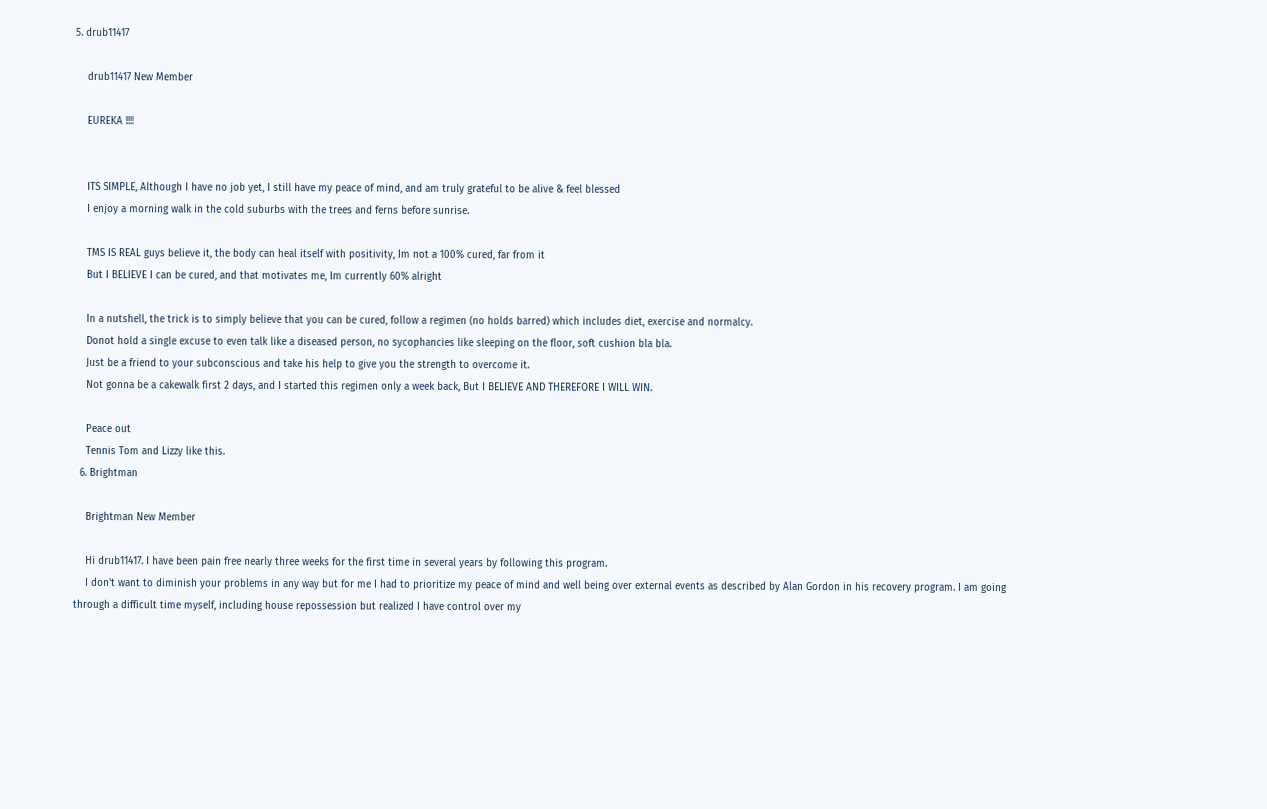5. drub11417

    drub11417 New Member

    EUREKA !!!!


    ITS SIMPLE, Although I have no job yet, I still have my peace of mind, and am truly grateful to be alive & feel blessed
    I enjoy a morning walk in the cold suburbs with the trees and ferns before sunrise.

    TMS IS REAL guys believe it, the body can heal itself with positivity, Im not a 100% cured, far from it
    But I BELIEVE I can be cured, and that motivates me, Im currently 60% alright

    In a nutshell, the trick is to simply believe that you can be cured, follow a regimen (no holds barred) which includes diet, exercise and normalcy.
    Donot hold a single excuse to even talk like a diseased person, no sycophancies like sleeping on the floor, soft cushion bla bla.
    Just be a friend to your subconscious and take his help to give you the strength to overcome it.
    Not gonna be a cakewalk first 2 days, and I started this regimen only a week back, But I BELIEVE AND THEREFORE I WILL WIN.

    Peace out
    Tennis Tom and Lizzy like this.
  6. Brightman

    Brightman New Member

    Hi drub11417. I have been pain free nearly three weeks for the first time in several years by following this program.
    I don't want to diminish your problems in any way but for me I had to prioritize my peace of mind and well being over external events as described by Alan Gordon in his recovery program. I am going through a difficult time myself, including house repossession but realized I have control over my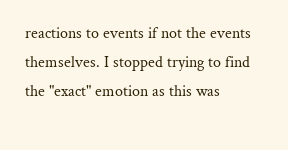reactions to events if not the events themselves. I stopped trying to find the "exact" emotion as this was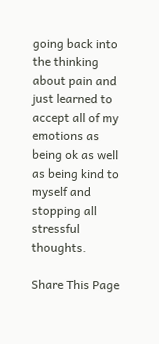going back into the thinking about pain and just learned to accept all of my emotions as being ok as well as being kind to myself and stopping all stressful thoughts.

Share This Page